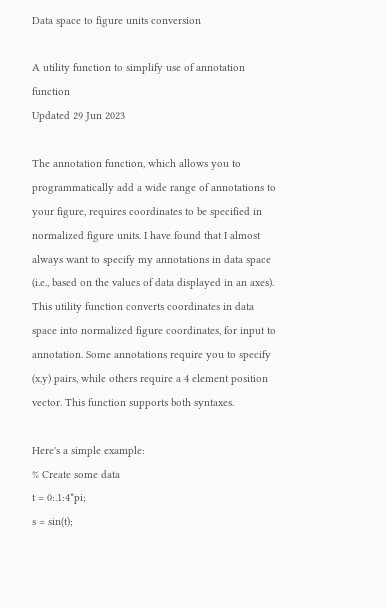Data space to figure units conversion

A utility function to simplify use of annotation function
Updated 29 Jun 2023

The annotation function, which allows you to programmatically add a wide range of annotations to your figure, requires coordinates to be specified in normalized figure units. I have found that I almost always want to specify my annotations in data space (i.e., based on the values of data displayed in an axes).
This utility function converts coordinates in data space into normalized figure coordinates, for input to annotation. Some annotations require you to specify (x,y) pairs, while others require a 4 element position vector. This function supports both syntaxes.

Here's a simple example:
% Create some data
t = 0:.1:4*pi;
s = sin(t);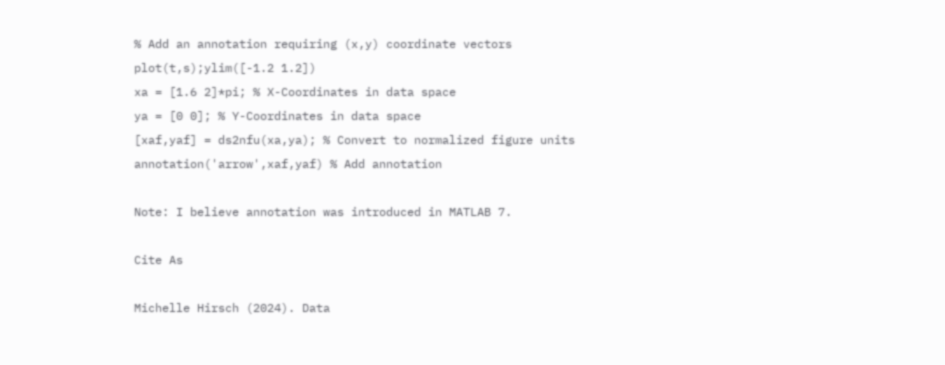% Add an annotation requiring (x,y) coordinate vectors
plot(t,s);ylim([-1.2 1.2])
xa = [1.6 2]*pi; % X-Coordinates in data space
ya = [0 0]; % Y-Coordinates in data space
[xaf,yaf] = ds2nfu(xa,ya); % Convert to normalized figure units
annotation('arrow',xaf,yaf) % Add annotation

Note: I believe annotation was introduced in MATLAB 7.

Cite As

Michelle Hirsch (2024). Data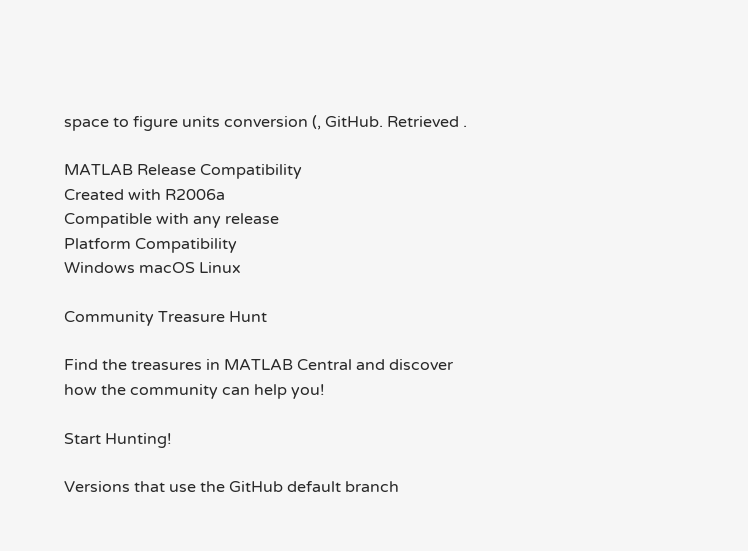space to figure units conversion (, GitHub. Retrieved .

MATLAB Release Compatibility
Created with R2006a
Compatible with any release
Platform Compatibility
Windows macOS Linux

Community Treasure Hunt

Find the treasures in MATLAB Central and discover how the community can help you!

Start Hunting!

Versions that use the GitHub default branch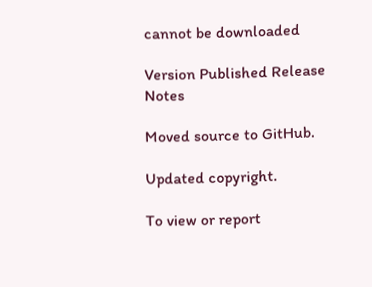cannot be downloaded

Version Published Release Notes

Moved source to GitHub.

Updated copyright.

To view or report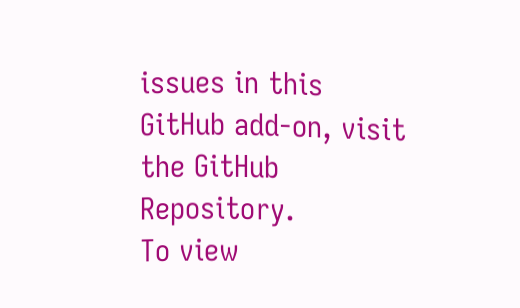issues in this GitHub add-on, visit the GitHub Repository.
To view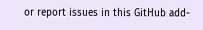or report issues in this GitHub add-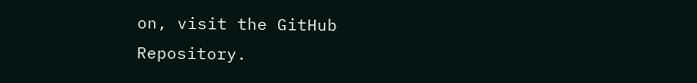on, visit the GitHub Repository.